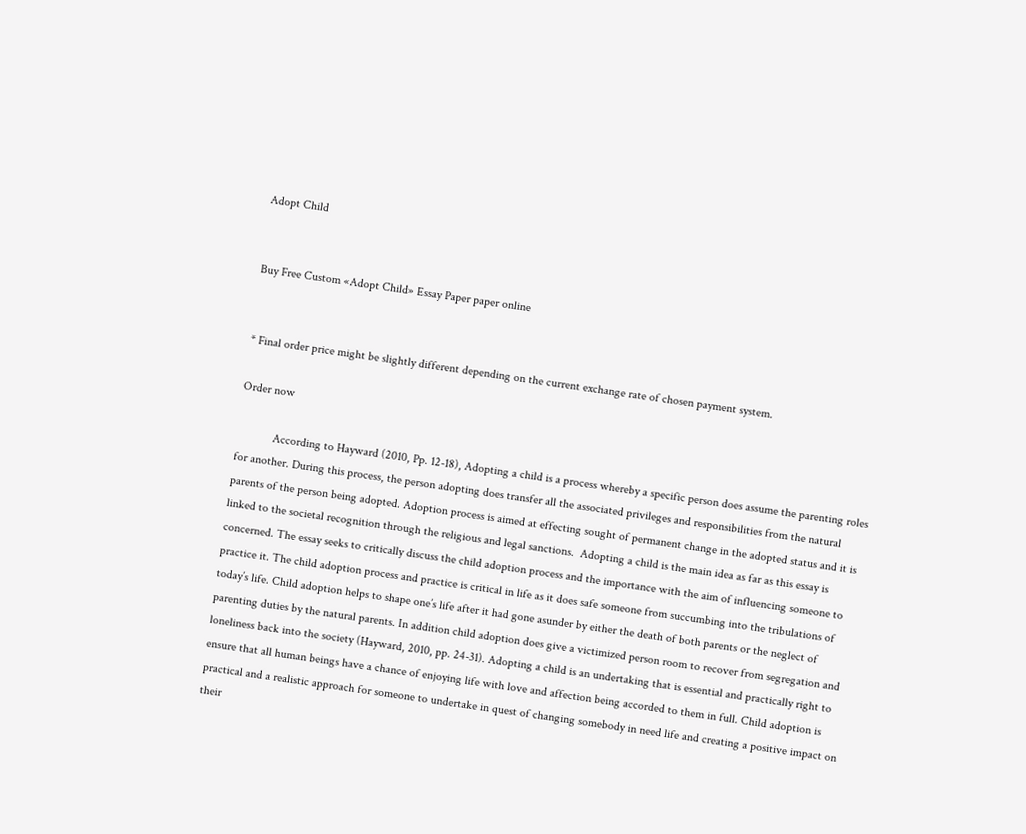Adopt Child


Buy Free Custom «Adopt Child» Essay Paper paper online


* Final order price might be slightly different depending on the current exchange rate of chosen payment system.

Order now

            According to Hayward (2010, Pp. 12-18), Adopting a child is a process whereby a specific person does assume the parenting roles for another. During this process, the person adopting does transfer all the associated privileges and responsibilities from the natural parents of the person being adopted. Adoption process is aimed at effecting sought of permanent change in the adopted status and it is linked to the societal recognition through the religious and legal sanctions.  Adopting a child is the main idea as far as this essay is concerned. The essay seeks to critically discuss the child adoption process and the importance with the aim of influencing someone to practice it. The child adoption process and practice is critical in life as it does safe someone from succumbing into the tribulations of today’s life. Child adoption helps to shape one’s life after it had gone asunder by either the death of both parents or the neglect of parenting duties by the natural parents. In addition child adoption does give a victimized person room to recover from segregation and loneliness back into the society (Hayward, 2010, pp. 24-31). Adopting a child is an undertaking that is essential and practically right to ensure that all human beings have a chance of enjoying life with love and affection being accorded to them in full. Child adoption is practical and a realistic approach for someone to undertake in quest of changing somebody in need life and creating a positive impact on their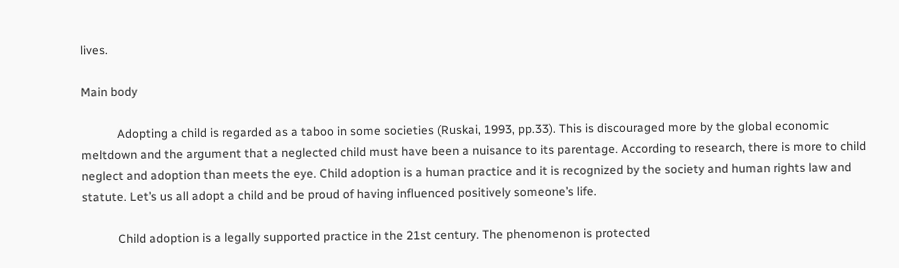lives.

Main body

            Adopting a child is regarded as a taboo in some societies (Ruskai, 1993, pp.33). This is discouraged more by the global economic meltdown and the argument that a neglected child must have been a nuisance to its parentage. According to research, there is more to child neglect and adoption than meets the eye. Child adoption is a human practice and it is recognized by the society and human rights law and statute. Let’s us all adopt a child and be proud of having influenced positively someone’s life.

            Child adoption is a legally supported practice in the 21st century. The phenomenon is protected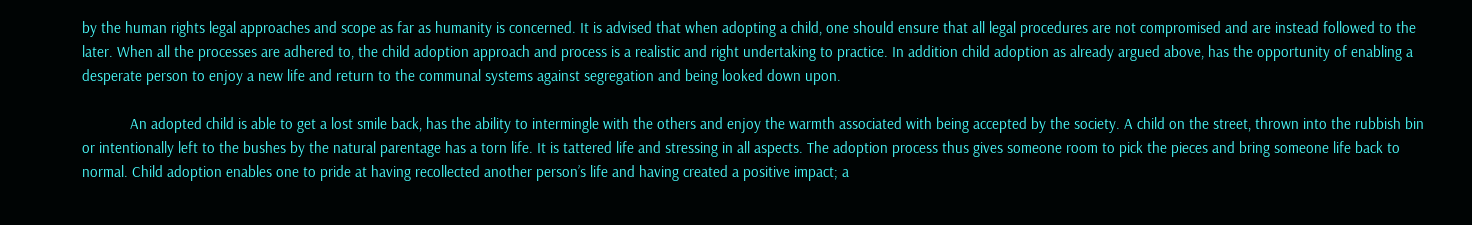by the human rights legal approaches and scope as far as humanity is concerned. It is advised that when adopting a child, one should ensure that all legal procedures are not compromised and are instead followed to the later. When all the processes are adhered to, the child adoption approach and process is a realistic and right undertaking to practice. In addition child adoption as already argued above, has the opportunity of enabling a desperate person to enjoy a new life and return to the communal systems against segregation and being looked down upon.

            An adopted child is able to get a lost smile back, has the ability to intermingle with the others and enjoy the warmth associated with being accepted by the society. A child on the street, thrown into the rubbish bin or intentionally left to the bushes by the natural parentage has a torn life. It is tattered life and stressing in all aspects. The adoption process thus gives someone room to pick the pieces and bring someone life back to normal. Child adoption enables one to pride at having recollected another person’s life and having created a positive impact; a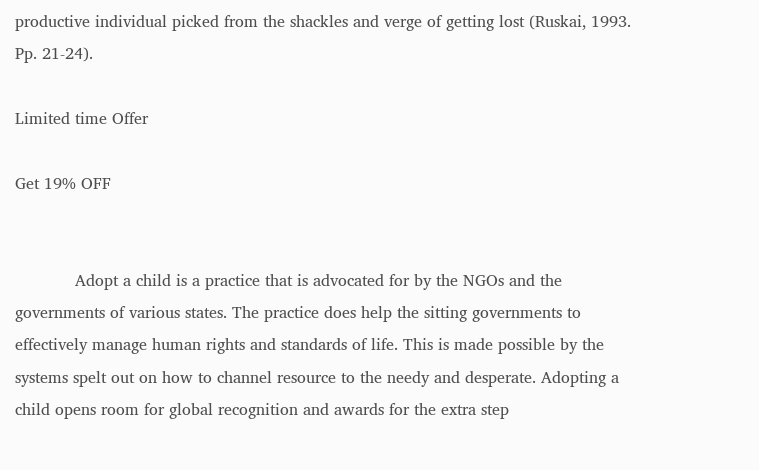productive individual picked from the shackles and verge of getting lost (Ruskai, 1993. Pp. 21-24).

Limited time Offer

Get 19% OFF


            Adopt a child is a practice that is advocated for by the NGOs and the governments of various states. The practice does help the sitting governments to effectively manage human rights and standards of life. This is made possible by the systems spelt out on how to channel resource to the needy and desperate. Adopting a child opens room for global recognition and awards for the extra step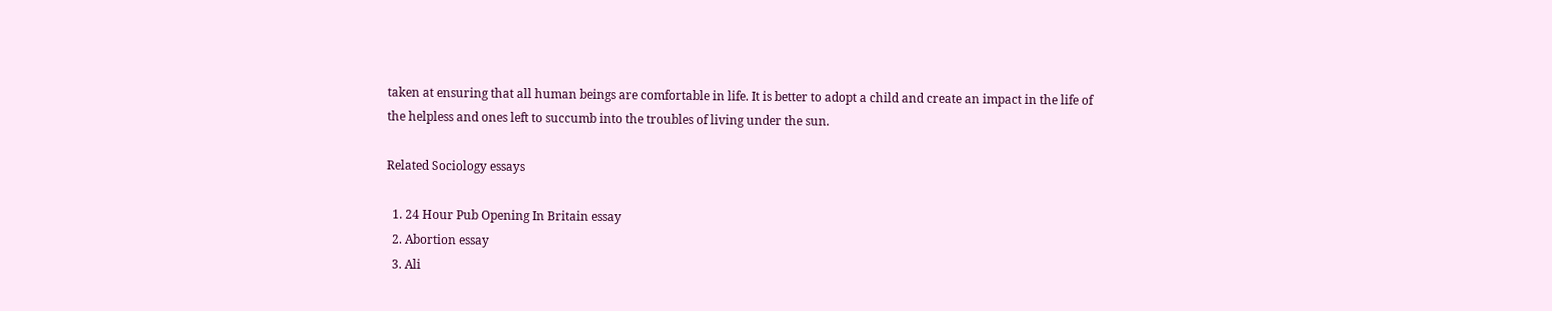taken at ensuring that all human beings are comfortable in life. It is better to adopt a child and create an impact in the life of the helpless and ones left to succumb into the troubles of living under the sun.

Related Sociology essays

  1. 24 Hour Pub Opening In Britain essay
  2. Abortion essay
  3. Ali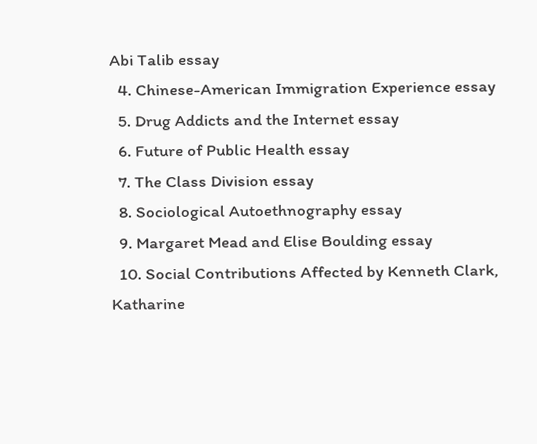Abi Talib essay
  4. Chinese-American Immigration Experience essay
  5. Drug Addicts and the Internet essay
  6. Future of Public Health essay
  7. The Class Division essay
  8. Sociological Autoethnography essay
  9. Margaret Mead and Elise Boulding essay
  10. Social Contributions Affected by Kenneth Clark, Katharine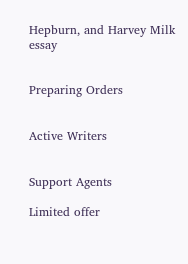Hepburn, and Harvey Milk essay


Preparing Orders


Active Writers


Support Agents

Limited offer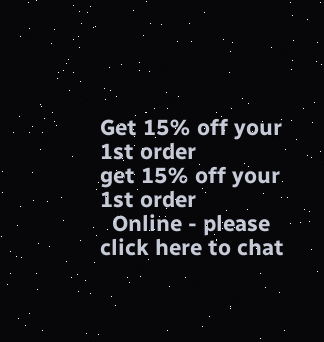Get 15% off your 1st order
get 15% off your 1st order
  Online - please click here to chat